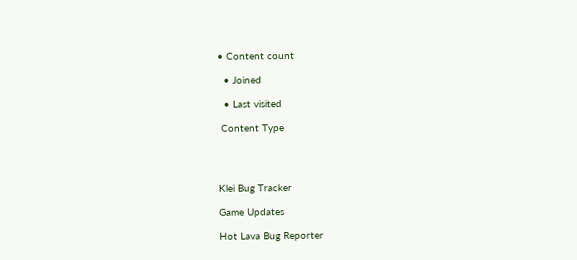• Content count

  • Joined

  • Last visited

 Content Type




Klei Bug Tracker

Game Updates

Hot Lava Bug Reporter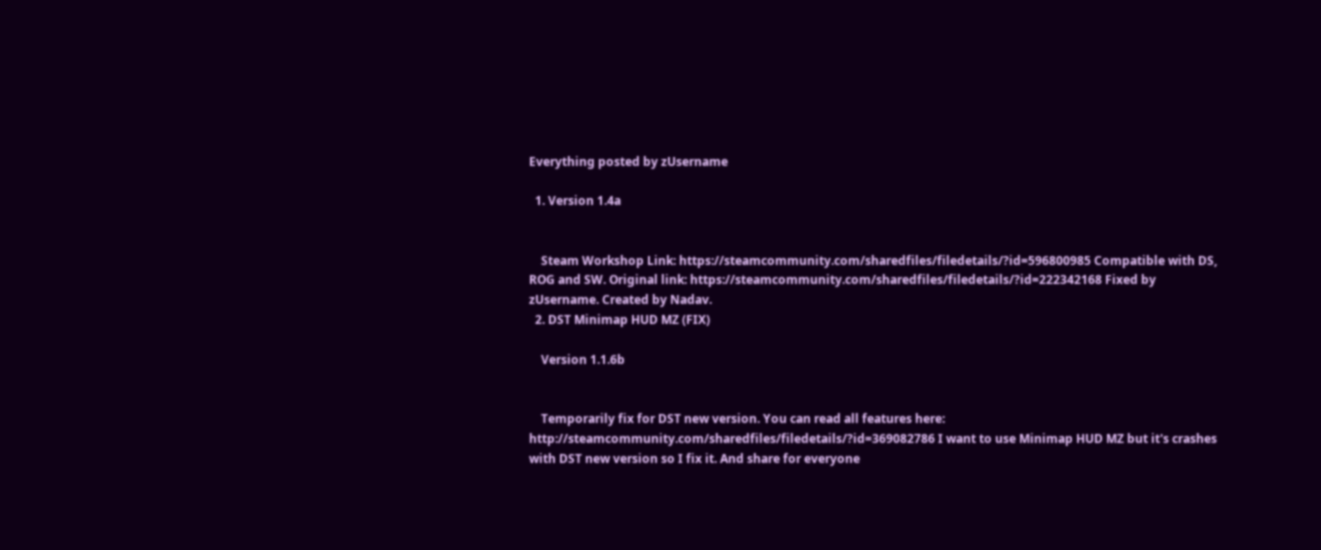Everything posted by zUsername

  1. Version 1.4a


    Steam Workshop Link: https://steamcommunity.com/sharedfiles/filedetails/?id=596800985 Compatible with DS, ROG and SW. Original link: https://steamcommunity.com/sharedfiles/filedetails/?id=222342168 Fixed by zUsername. Created by Nadav.
  2. DST Minimap HUD MZ (FIX)

    Version 1.1.6b


    Temporarily fix for DST new version. You can read all features here: http://steamcommunity.com/sharedfiles/filedetails/?id=369082786 I want to use Minimap HUD MZ but it's crashes with DST new version so I fix it. And share for everyone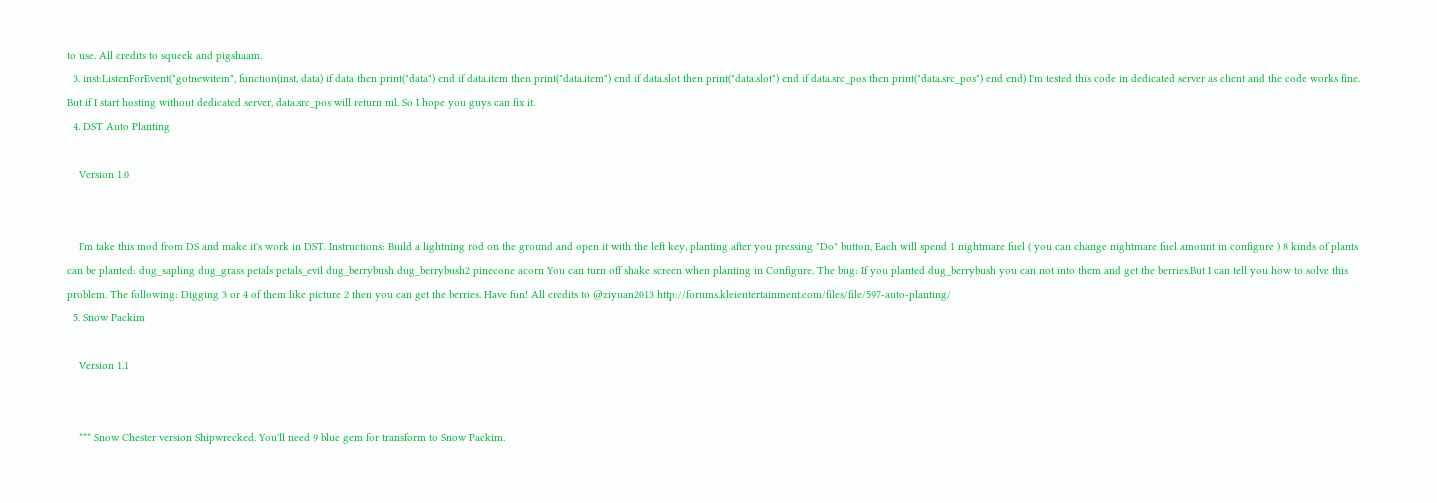to use. All credits to squeek and pigshaam.
  3. inst:ListenForEvent("gotnewitem", function(inst, data) if data then print("data") end if data.item then print("data.item") end if data.slot then print("data.slot") end if data.src_pos then print("data.src_pos") end end) I'm tested this code in dedicated server as client and the code works fine. But if I start hosting without dedicated server, data.src_pos will return nil. So I hope you guys can fix it.
  4. DST Auto Planting

    Version 1.0


    I'm take this mod from DS and make it's work in DST. Instructions: Build a lightning rod on the ground and open it with the left key, planting after you pressing "Do" button, Each will spend 1 nightmare fuel ( you can change nightmare fuel amount in configure ) 8 kinds of plants can be planted: dug_sapling dug_grass petals petals_evil dug_berrybush dug_berrybush2 pinecone acorn You can turn off shake screen when planting in Configure. The bug: If you planted dug_berrybush you can not into them and get the berries.But I can tell you how to solve this problem. The following: Digging 3 or 4 of them like picture 2 then you can get the berries. Have fun! All credits to @ziyuan2013 http://forums.kleientertainment.com/files/file/597-auto-planting/
  5. Snow Packim

    Version 1.1


    *** Snow Chester version Shipwrecked. You'll need 9 blue gem for transform to Snow Packim.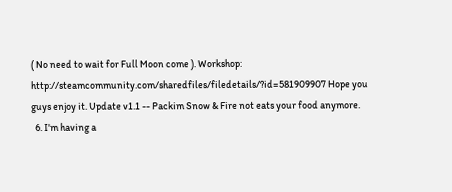( No need to wait for Full Moon come ). Workshop: http://steamcommunity.com/sharedfiles/filedetails/?id=581909907 Hope you guys enjoy it. Update v1.1 -- Packim Snow & Fire not eats your food anymore.
  6. I'm having a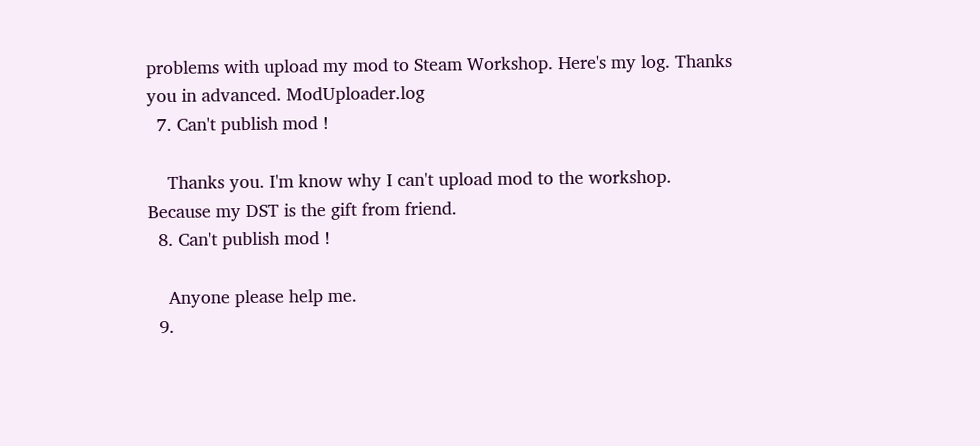problems with upload my mod to Steam Workshop. Here's my log. Thanks you in advanced. ModUploader.log
  7. Can't publish mod !

    Thanks you. I'm know why I can't upload mod to the workshop. Because my DST is the gift from friend.
  8. Can't publish mod !

    Anyone please help me.
  9.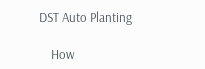DST Auto Planting

    How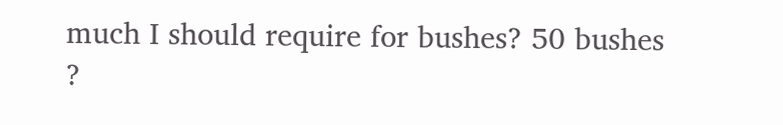much I should require for bushes? 50 bushes ?